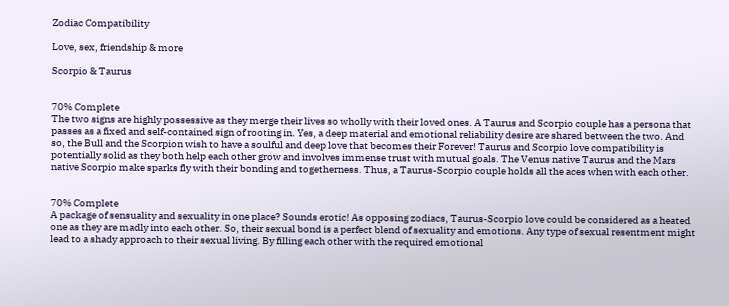Zodiac Compatibility

Love, sex, friendship & more

Scorpio & Taurus


70% Complete
The two signs are highly possessive as they merge their lives so wholly with their loved ones. A Taurus and Scorpio couple has a persona that passes as a fixed and self-contained sign of rooting in. Yes, a deep material and emotional reliability desire are shared between the two. And so, the Bull and the Scorpion wish to have a soulful and deep love that becomes their Forever! Taurus and Scorpio love compatibility is potentially solid as they both help each other grow and involves immense trust with mutual goals. The Venus native Taurus and the Mars native Scorpio make sparks fly with their bonding and togetherness. Thus, a Taurus-Scorpio couple holds all the aces when with each other.


70% Complete
A package of sensuality and sexuality in one place? Sounds erotic! As opposing zodiacs, Taurus-Scorpio love could be considered as a heated one as they are madly into each other. So, their sexual bond is a perfect blend of sexuality and emotions. Any type of sexual resentment might lead to a shady approach to their sexual living. By filling each other with the required emotional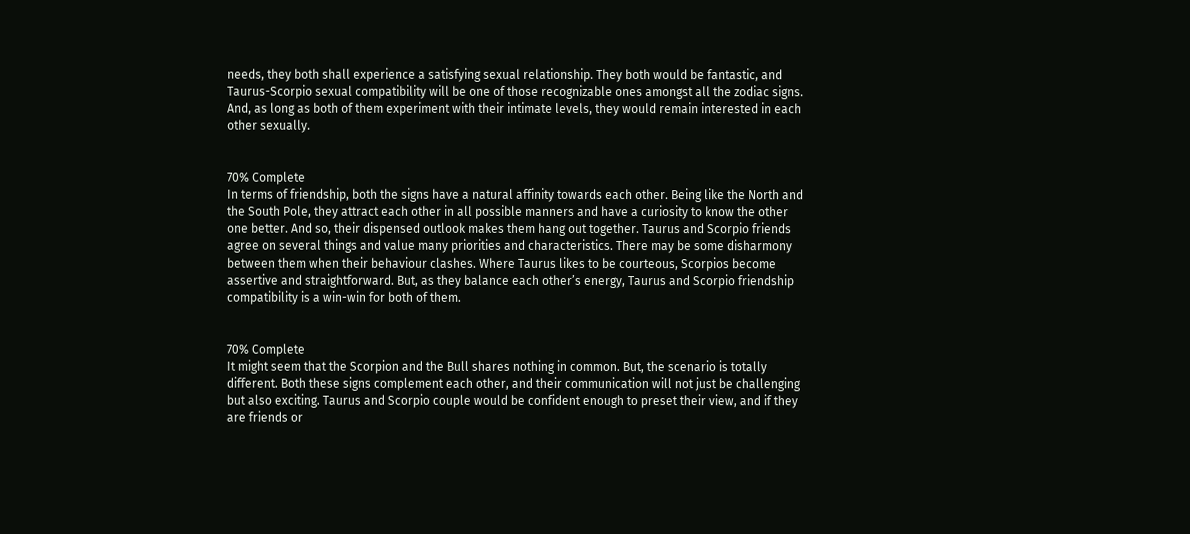needs, they both shall experience a satisfying sexual relationship. They both would be fantastic, and Taurus-Scorpio sexual compatibility will be one of those recognizable ones amongst all the zodiac signs. And, as long as both of them experiment with their intimate levels, they would remain interested in each other sexually.


70% Complete
In terms of friendship, both the signs have a natural affinity towards each other. Being like the North and the South Pole, they attract each other in all possible manners and have a curiosity to know the other one better. And so, their dispensed outlook makes them hang out together. Taurus and Scorpio friends agree on several things and value many priorities and characteristics. There may be some disharmony between them when their behaviour clashes. Where Taurus likes to be courteous, Scorpios become assertive and straightforward. But, as they balance each other’s energy, Taurus and Scorpio friendship compatibility is a win-win for both of them.


70% Complete
It might seem that the Scorpion and the Bull shares nothing in common. But, the scenario is totally different. Both these signs complement each other, and their communication will not just be challenging but also exciting. Taurus and Scorpio couple would be confident enough to preset their view, and if they are friends or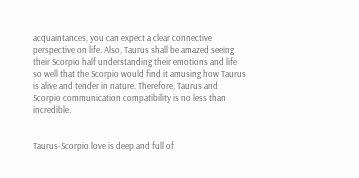acquaintances, you can expect a clear connective perspective on life. Also, Taurus shall be amazed seeing their Scorpio half understanding their emotions and life so well that the Scorpio would find it amusing how Taurus is alive and tender in nature. Therefore, Taurus and Scorpio communication compatibility is no less than incredible.


Taurus-Scorpio love is deep and full of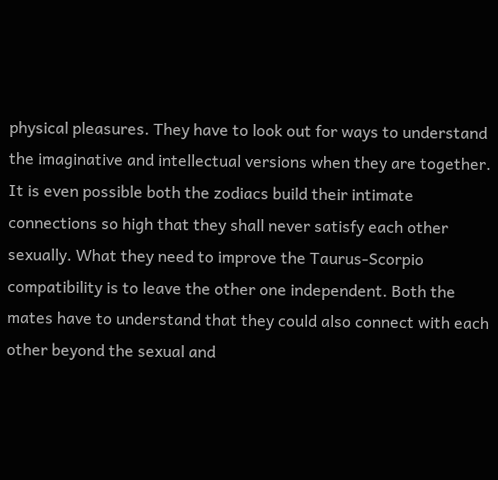physical pleasures. They have to look out for ways to understand the imaginative and intellectual versions when they are together. It is even possible both the zodiacs build their intimate connections so high that they shall never satisfy each other sexually. What they need to improve the Taurus-Scorpio compatibility is to leave the other one independent. Both the mates have to understand that they could also connect with each other beyond the sexual and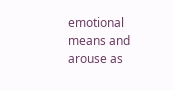emotional means and arouse as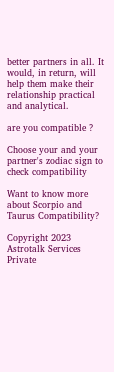better partners in all. It would, in return, will help them make their relationship practical and analytical.

are you compatible ?

Choose your and your partner's zodiac sign to check compatibility

Want to know more about Scorpio and Taurus Compatibility?

Copyright 2023 Astrotalk Services Private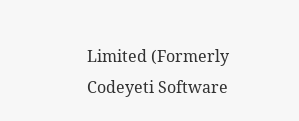Limited (Formerly Codeyeti Software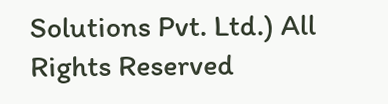Solutions Pvt. Ltd.) All Rights Reserved